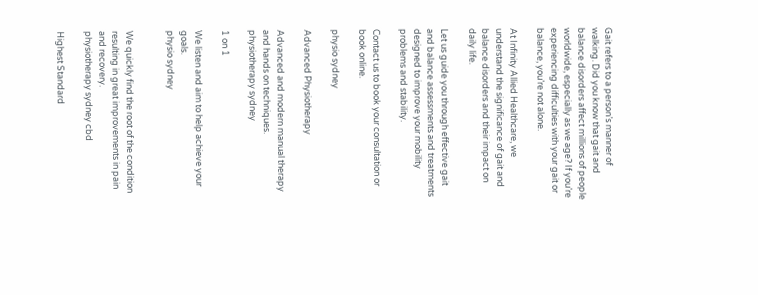Gait refers to a person’s manner of walking. Did you know that gait and balance disorders affect millions of people worldwide, especially as we age? If you’re experiencing difficulties with your gait or balance, you’re not alone.

At Infinity Allied Healthcare, we understand the significance of gait and balance disorders and their impact on daily life.

Let us guide you through effective gait and balance assessments and treatments designed to improve your mobility problems and stability.

Contact us to book your consultation or book online.

physio sydney

Advanced Physiotherapy

Advanced and modern manual therapy and hands on techniques.
physiotherapy sydney

1 on 1

We listen and aim to help achieve your goals.
physio sydney


We quickly find the root of the condition resulting in great improvements in pain and recovery.
physiotherapy sydney cbd

Highest Standard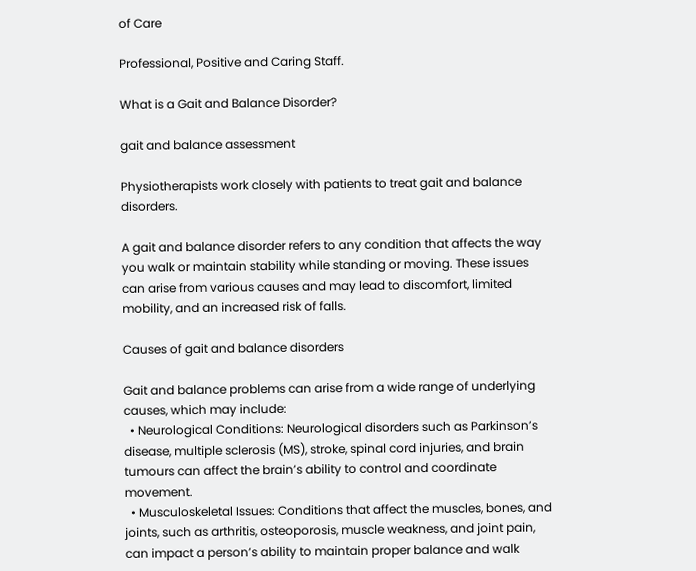of Care

Professional, Positive and Caring Staff.

What is a Gait and Balance Disorder?

gait and balance assessment

Physiotherapists work closely with patients to treat gait and balance disorders.

A gait and balance disorder refers to any condition that affects the way you walk or maintain stability while standing or moving. These issues can arise from various causes and may lead to discomfort, limited mobility, and an increased risk of falls.

Causes of gait and balance disorders

Gait and balance problems can arise from a wide range of underlying causes, which may include:
  • Neurological Conditions: Neurological disorders such as Parkinson’s disease, multiple sclerosis (MS), stroke, spinal cord injuries, and brain tumours can affect the brain’s ability to control and coordinate movement.
  • Musculoskeletal Issues: Conditions that affect the muscles, bones, and joints, such as arthritis, osteoporosis, muscle weakness, and joint pain, can impact a person’s ability to maintain proper balance and walk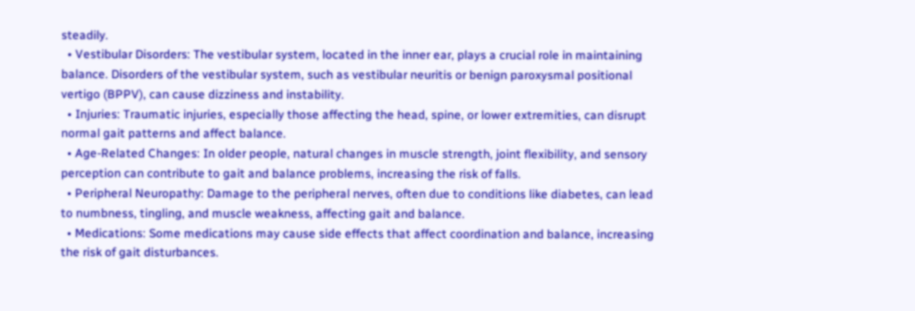steadily.
  • Vestibular Disorders: The vestibular system, located in the inner ear, plays a crucial role in maintaining balance. Disorders of the vestibular system, such as vestibular neuritis or benign paroxysmal positional vertigo (BPPV), can cause dizziness and instability.
  • Injuries: Traumatic injuries, especially those affecting the head, spine, or lower extremities, can disrupt normal gait patterns and affect balance.
  • Age-Related Changes: In older people, natural changes in muscle strength, joint flexibility, and sensory perception can contribute to gait and balance problems, increasing the risk of falls.
  • Peripheral Neuropathy: Damage to the peripheral nerves, often due to conditions like diabetes, can lead to numbness, tingling, and muscle weakness, affecting gait and balance.
  • Medications: Some medications may cause side effects that affect coordination and balance, increasing the risk of gait disturbances.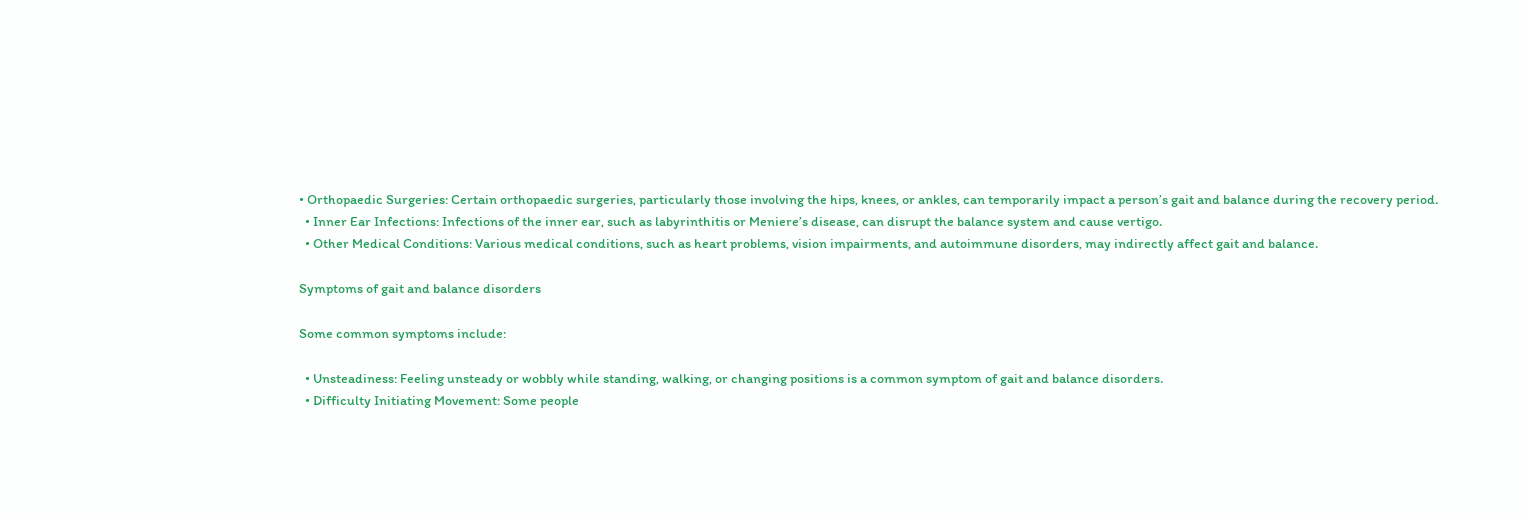• Orthopaedic Surgeries: Certain orthopaedic surgeries, particularly those involving the hips, knees, or ankles, can temporarily impact a person’s gait and balance during the recovery period.
  • Inner Ear Infections: Infections of the inner ear, such as labyrinthitis or Meniere’s disease, can disrupt the balance system and cause vertigo.
  • Other Medical Conditions: Various medical conditions, such as heart problems, vision impairments, and autoimmune disorders, may indirectly affect gait and balance.

Symptoms of gait and balance disorders

Some common symptoms include:

  • Unsteadiness: Feeling unsteady or wobbly while standing, walking, or changing positions is a common symptom of gait and balance disorders.
  • Difficulty Initiating Movement: Some people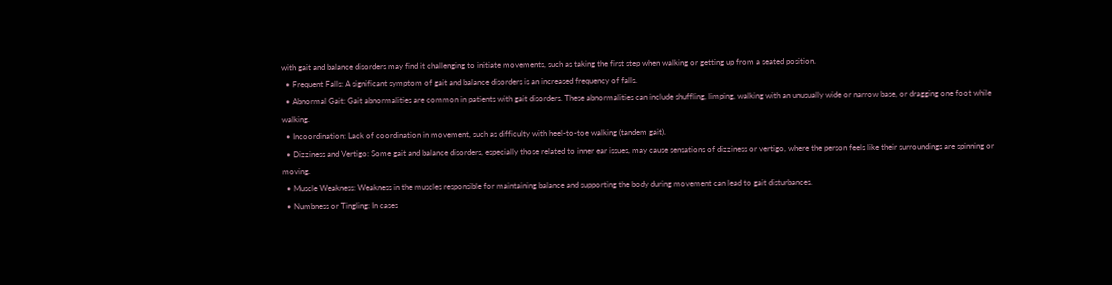with gait and balance disorders may find it challenging to initiate movements, such as taking the first step when walking or getting up from a seated position.
  • Frequent Falls: A significant symptom of gait and balance disorders is an increased frequency of falls.
  • Abnormal Gait: Gait abnormalities are common in patients with gait disorders. These abnormalities can include shuffling, limping, walking with an unusually wide or narrow base, or dragging one foot while walking.
  • Incoordination: Lack of coordination in movement, such as difficulty with heel-to-toe walking (tandem gait).
  • Dizziness and Vertigo: Some gait and balance disorders, especially those related to inner ear issues, may cause sensations of dizziness or vertigo, where the person feels like their surroundings are spinning or moving.
  • Muscle Weakness: Weakness in the muscles responsible for maintaining balance and supporting the body during movement can lead to gait disturbances.
  • Numbness or Tingling: In cases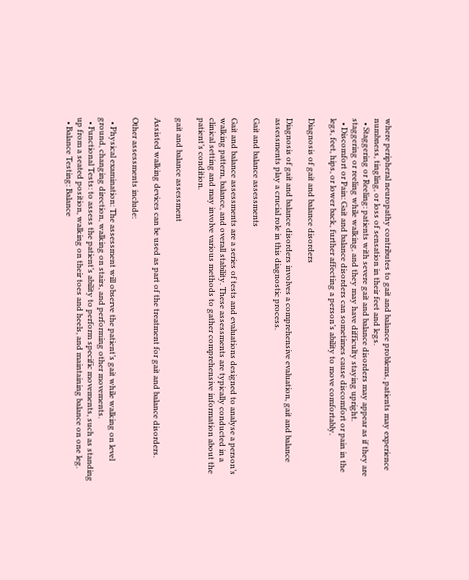where peripheral neuropathy contributes to gait and balance problems, patients may experience numbness, tingling, or loss of sensation in their feet and legs.
  • Staggering or Reeling: patients with severe gait and balance disorders may appear as if they are staggering or reeling while walking, and they may have difficulty staying upright.
  • Discomfort or Pain: Gait and balance disorders can sometimes cause discomfort or pain in the legs, feet, hips, or lower back, further affecting a person’s ability to move comfortably.

Diagnosis of gait and balance disorders

Diagnosis of gait and balance disorders involves a comprehensive evaluation, gait and balance assessments play a crucial role in this diagnostic process.

Gait and balance assessments

Gait and balance assessments are a series of tests and evaluations designed to analyse a person’s walking pattern, balance, and overall stability. These assessments are typically conducted in a clinical setting and may involve various methods to gather comprehensive information about the patient’s condition.

gait and balance assessment

Assisted walking devices can be used as part of the treatment for gait and balance disorders.

Other assessments include:

  • Physical examination: The assessment will observe the patient’s gait while walking on level ground, changing direction, walking on stairs, and performing other movements.
  • Functional Tests: to assess the patient’s ability to perform specific movements, such as standing up from a seated position, walking on their toes and heels, and maintaining balance on one leg.
  • Balance Testing: Balance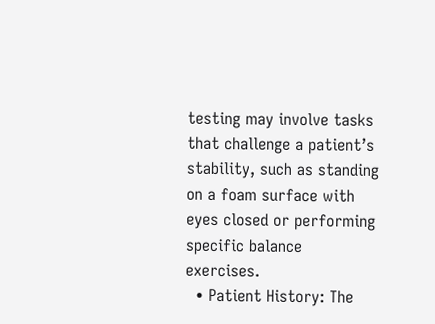testing may involve tasks that challenge a patient’s stability, such as standing on a foam surface with eyes closed or performing specific balance exercises.
  • Patient History: The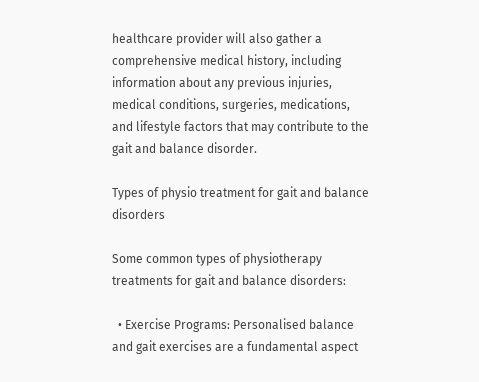healthcare provider will also gather a comprehensive medical history, including information about any previous injuries, medical conditions, surgeries, medications, and lifestyle factors that may contribute to the gait and balance disorder.

Types of physio treatment for gait and balance disorders

Some common types of physiotherapy treatments for gait and balance disorders:

  • Exercise Programs: Personalised balance and gait exercises are a fundamental aspect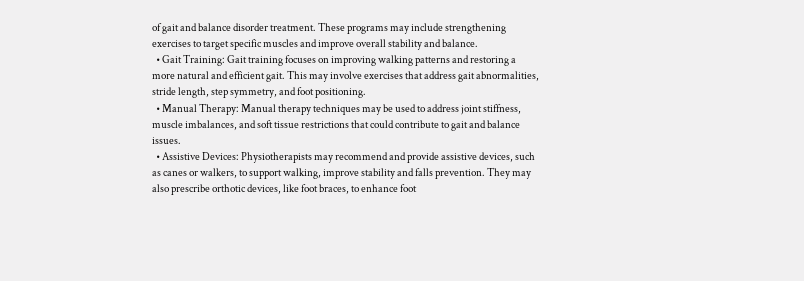of gait and balance disorder treatment. These programs may include strengthening exercises to target specific muscles and improve overall stability and balance.
  • Gait Training: Gait training focuses on improving walking patterns and restoring a more natural and efficient gait. This may involve exercises that address gait abnormalities, stride length, step symmetry, and foot positioning.
  • Manual Therapy: Manual therapy techniques may be used to address joint stiffness, muscle imbalances, and soft tissue restrictions that could contribute to gait and balance issues.
  • Assistive Devices: Physiotherapists may recommend and provide assistive devices, such as canes or walkers, to support walking, improve stability and falls prevention. They may also prescribe orthotic devices, like foot braces, to enhance foot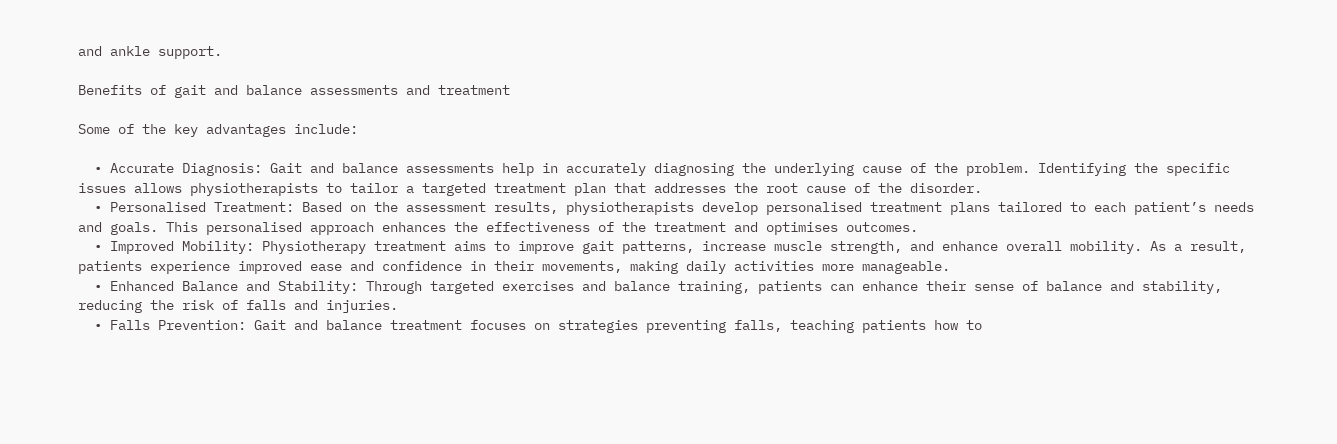and ankle support.

Benefits of gait and balance assessments and treatment

Some of the key advantages include:

  • Accurate Diagnosis: Gait and balance assessments help in accurately diagnosing the underlying cause of the problem. Identifying the specific issues allows physiotherapists to tailor a targeted treatment plan that addresses the root cause of the disorder.
  • Personalised Treatment: Based on the assessment results, physiotherapists develop personalised treatment plans tailored to each patient’s needs and goals. This personalised approach enhances the effectiveness of the treatment and optimises outcomes.
  • Improved Mobility: Physiotherapy treatment aims to improve gait patterns, increase muscle strength, and enhance overall mobility. As a result, patients experience improved ease and confidence in their movements, making daily activities more manageable.
  • Enhanced Balance and Stability: Through targeted exercises and balance training, patients can enhance their sense of balance and stability, reducing the risk of falls and injuries.
  • Falls Prevention: Gait and balance treatment focuses on strategies preventing falls, teaching patients how to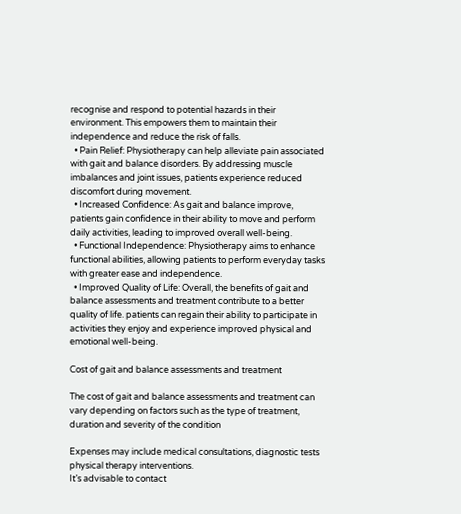recognise and respond to potential hazards in their environment. This empowers them to maintain their independence and reduce the risk of falls.
  • Pain Relief: Physiotherapy can help alleviate pain associated with gait and balance disorders. By addressing muscle imbalances and joint issues, patients experience reduced discomfort during movement.
  • Increased Confidence: As gait and balance improve, patients gain confidence in their ability to move and perform daily activities, leading to improved overall well-being.
  • Functional Independence: Physiotherapy aims to enhance functional abilities, allowing patients to perform everyday tasks with greater ease and independence.
  • Improved Quality of Life: Overall, the benefits of gait and balance assessments and treatment contribute to a better quality of life. patients can regain their ability to participate in activities they enjoy and experience improved physical and emotional well-being.

Cost of gait and balance assessments and treatment

The cost of gait and balance assessments and treatment can vary depending on factors such as the type of treatment, duration and severity of the condition

Expenses may include medical consultations, diagnostic tests physical therapy interventions.
It’s advisable to contact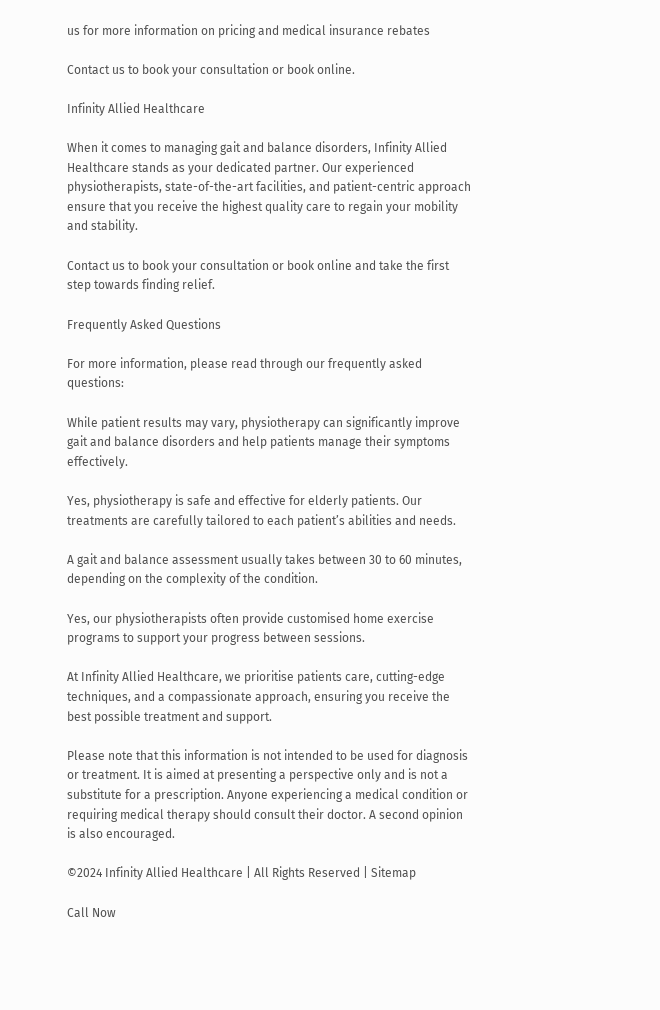us for more information on pricing and medical insurance rebates

Contact us to book your consultation or book online.

Infinity Allied Healthcare

When it comes to managing gait and balance disorders, Infinity Allied Healthcare stands as your dedicated partner. Our experienced physiotherapists, state-of-the-art facilities, and patient-centric approach ensure that you receive the highest quality care to regain your mobility and stability.

Contact us to book your consultation or book online and take the first step towards finding relief.

Frequently Asked Questions

For more information, please read through our frequently asked questions:

While patient results may vary, physiotherapy can significantly improve gait and balance disorders and help patients manage their symptoms effectively.

Yes, physiotherapy is safe and effective for elderly patients. Our treatments are carefully tailored to each patient’s abilities and needs.

A gait and balance assessment usually takes between 30 to 60 minutes, depending on the complexity of the condition.

Yes, our physiotherapists often provide customised home exercise programs to support your progress between sessions.

At Infinity Allied Healthcare, we prioritise patients care, cutting-edge techniques, and a compassionate approach, ensuring you receive the best possible treatment and support.

Please note that this information is not intended to be used for diagnosis or treatment. It is aimed at presenting a perspective only and is not a substitute for a prescription. Anyone experiencing a medical condition or requiring medical therapy should consult their doctor. A second opinion is also encouraged.

©2024 Infinity Allied Healthcare | All Rights Reserved | Sitemap

Call Now